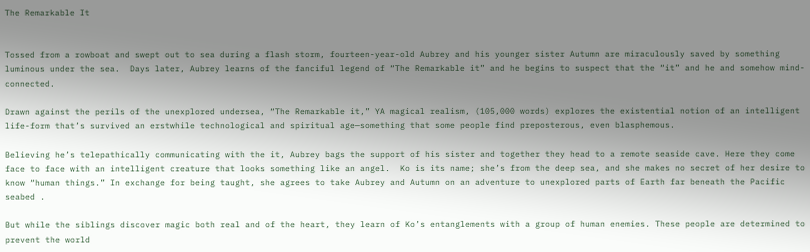The Remarkable It


Tossed from a rowboat and swept out to sea during a flash storm, fourteen-year-old Aubrey and his younger sister Autumn are miraculously saved by something luminous under the sea.  Days later, Aubrey learns of the fanciful legend of “The Remarkable it” and he begins to suspect that the “it” and he and somehow mind-connected.

Drawn against the perils of the unexplored undersea, “The Remarkable it,” YA magical realism, (105,000 words) explores the existential notion of an intelligent life-form that’s survived an erstwhile technological and spiritual age—something that some people find preposterous, even blasphemous.

Believing he’s telepathically communicating with the it, Aubrey bags the support of his sister and together they head to a remote seaside cave. Here they come face to face with an intelligent creature that looks something like an angel.  Ko is its name; she’s from the deep sea, and she makes no secret of her desire to know “human things.” In exchange for being taught, she agrees to take Aubrey and Autumn on an adventure to unexplored parts of Earth far beneath the Pacific seabed .

But while the siblings discover magic both real and of the heart, they learn of Ko’s entanglements with a group of human enemies. These people are determined to prevent the world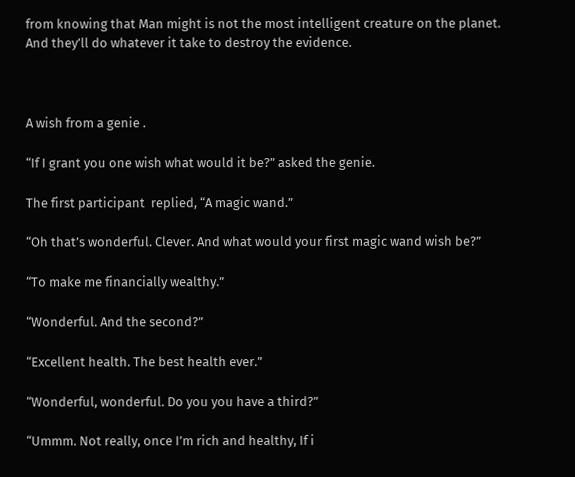from knowing that Man might is not the most intelligent creature on the planet. And they’ll do whatever it take to destroy the evidence.



A wish from a genie .

“If I grant you one wish what would it be?” asked the genie.

The first participant  replied, “A magic wand.”

“Oh that’s wonderful. Clever. And what would your first magic wand wish be?”

“To make me financially wealthy.”

“Wonderful. And the second?”

“Excellent health. The best health ever.”

“Wonderful, wonderful. Do you you have a third?”

“Ummm. Not really, once I’m rich and healthy, If i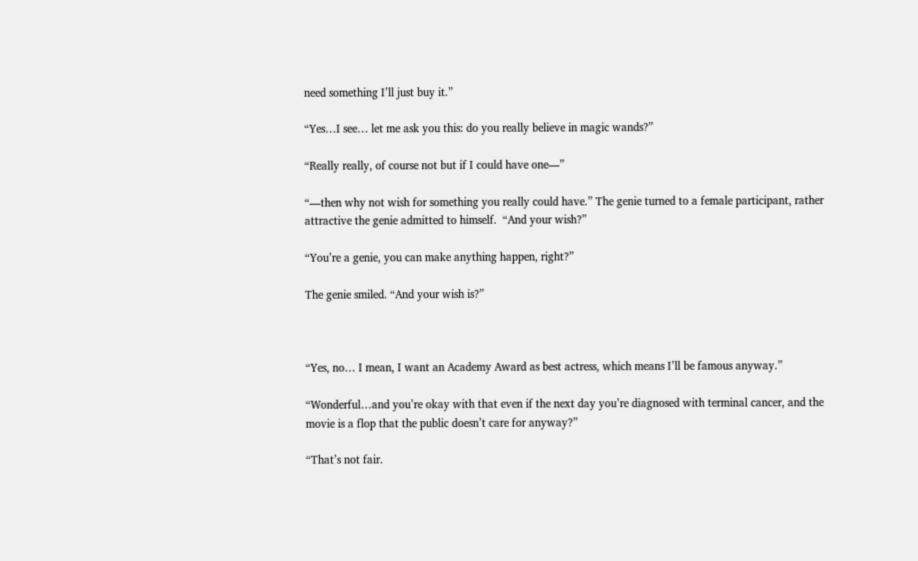need something I’ll just buy it.”

“Yes…I see… let me ask you this: do you really believe in magic wands?”

“Really really, of course not but if I could have one—”

“—then why not wish for something you really could have.” The genie turned to a female participant, rather attractive the genie admitted to himself.  “And your wish?”

“You’re a genie, you can make anything happen, right?”

The genie smiled. “And your wish is?”



“Yes, no… I mean, I want an Academy Award as best actress, which means I’ll be famous anyway.”

“Wonderful…and you’re okay with that even if the next day you’re diagnosed with terminal cancer, and the movie is a flop that the public doesn’t care for anyway?”

“That’s not fair.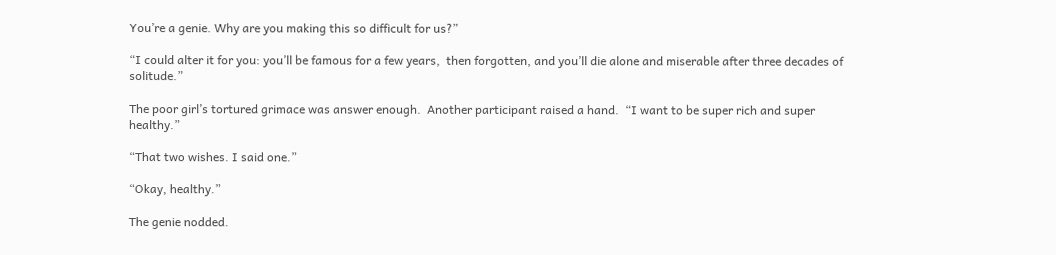You’re a genie. Why are you making this so difficult for us?”

“I could alter it for you: you’ll be famous for a few years,  then forgotten, and you’ll die alone and miserable after three decades of solitude.”

The poor girl’s tortured grimace was answer enough.  Another participant raised a hand.  “I want to be super rich and super healthy.”

“That two wishes. I said one.”

“Okay, healthy.”

The genie nodded.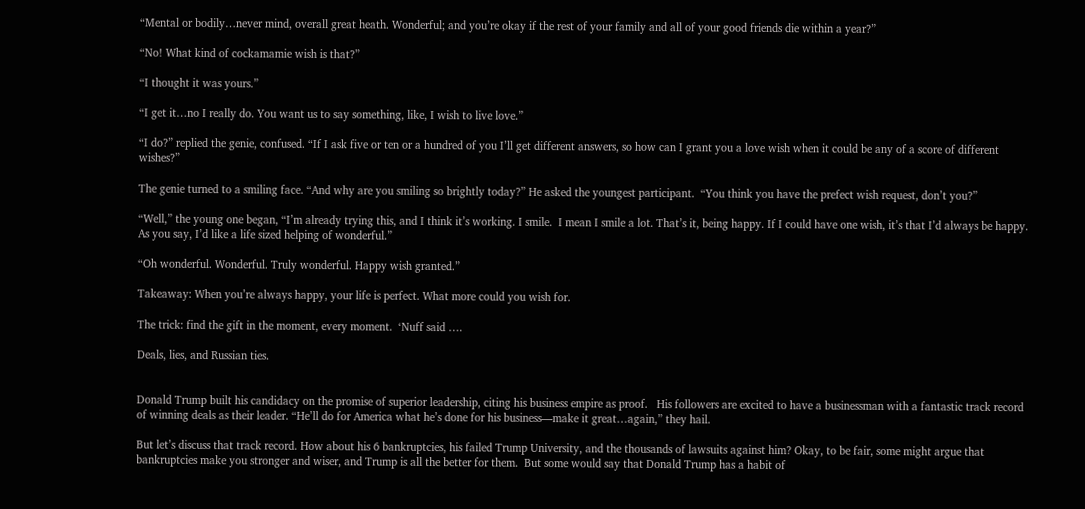“Mental or bodily…never mind, overall great heath. Wonderful; and you’re okay if the rest of your family and all of your good friends die within a year?”

“No! What kind of cockamamie wish is that?”

“I thought it was yours.”

“I get it…no I really do. You want us to say something, like, I wish to live love.”

“I do?” replied the genie, confused. “If I ask five or ten or a hundred of you I’ll get different answers, so how can I grant you a love wish when it could be any of a score of different wishes?”

The genie turned to a smiling face. “And why are you smiling so brightly today?” He asked the youngest participant.  “You think you have the prefect wish request, don’t you?”

“Well,” the young one began, “I’m already trying this, and I think it’s working. I smile.  I mean I smile a lot. That’s it, being happy. If I could have one wish, it’s that I’d always be happy. As you say, I’d like a life sized helping of wonderful.”

“Oh wonderful. Wonderful. Truly wonderful. Happy wish granted.”

Takeaway: When you’re always happy, your life is perfect. What more could you wish for.

The trick: find the gift in the moment, every moment.  ‘Nuff said ….

Deals, lies, and Russian ties.


Donald Trump built his candidacy on the promise of superior leadership, citing his business empire as proof.   His followers are excited to have a businessman with a fantastic track record of winning deals as their leader. “He’ll do for America what he’s done for his business—make it great…again,” they hail.

But let’s discuss that track record. How about his 6 bankruptcies, his failed Trump University, and the thousands of lawsuits against him? Okay, to be fair, some might argue that bankruptcies make you stronger and wiser, and Trump is all the better for them.  But some would say that Donald Trump has a habit of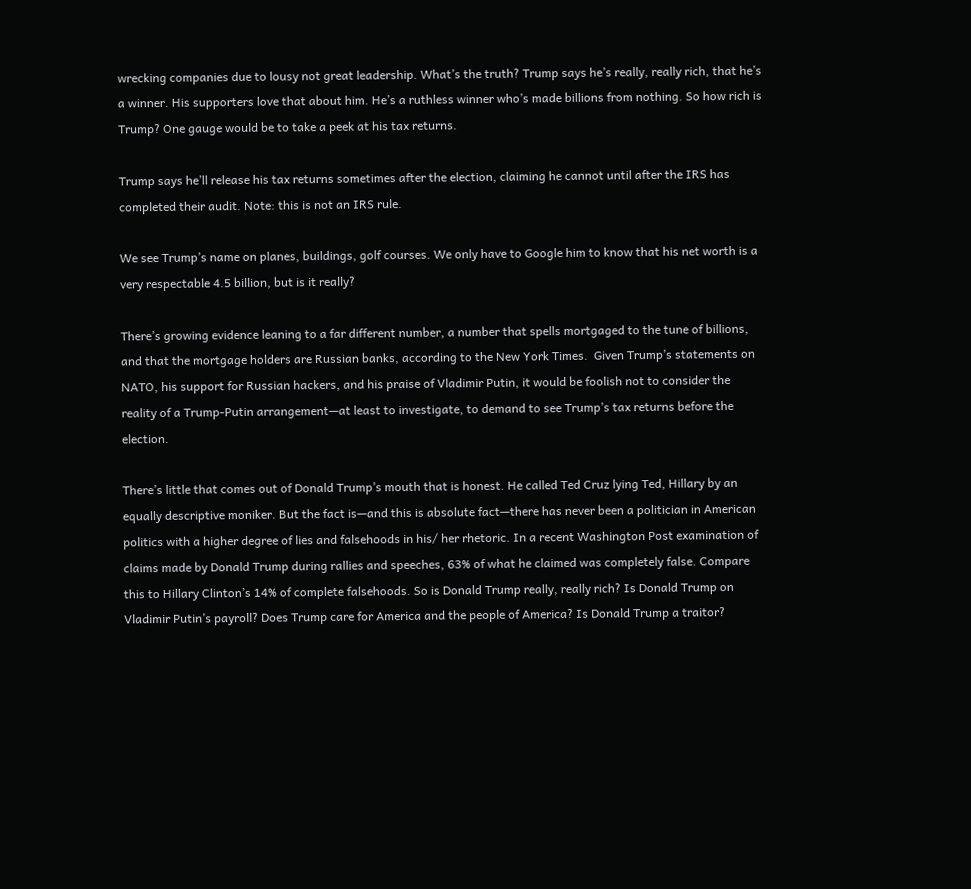wrecking companies due to lousy not great leadership. What’s the truth? Trump says he’s really, really rich, that he’s a winner. His supporters love that about him. He’s a ruthless winner who’s made billions from nothing. So how rich is Trump? One gauge would be to take a peek at his tax returns.

Trump says he’ll release his tax returns sometimes after the election, claiming he cannot until after the IRS has completed their audit. Note: this is not an IRS rule.

We see Trump’s name on planes, buildings, golf courses. We only have to Google him to know that his net worth is a very respectable 4.5 billion, but is it really?

There’s growing evidence leaning to a far different number, a number that spells mortgaged to the tune of billions, and that the mortgage holders are Russian banks, according to the New York Times.  Given Trump’s statements on NATO, his support for Russian hackers, and his praise of Vladimir Putin, it would be foolish not to consider the reality of a Trump-Putin arrangement—at least to investigate, to demand to see Trump’s tax returns before the election.

There’s little that comes out of Donald Trump’s mouth that is honest. He called Ted Cruz lying Ted, Hillary by an equally descriptive moniker. But the fact is—and this is absolute fact—there has never been a politician in American politics with a higher degree of lies and falsehoods in his/ her rhetoric. In a recent Washington Post examination of claims made by Donald Trump during rallies and speeches, 63% of what he claimed was completely false. Compare this to Hillary Clinton’s 14% of complete falsehoods. So is Donald Trump really, really rich? Is Donald Trump on Vladimir Putin’s payroll? Does Trump care for America and the people of America? Is Donald Trump a traitor?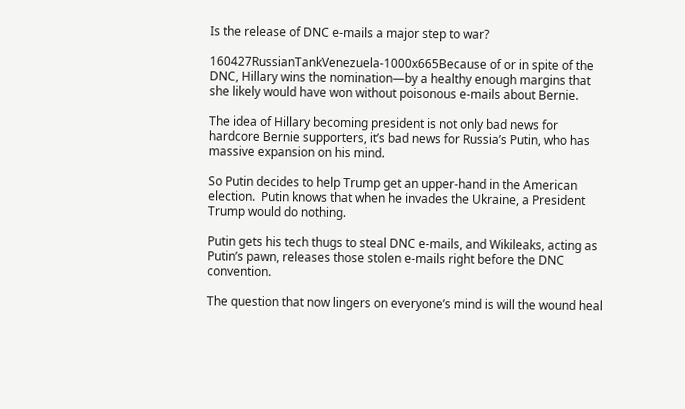Is the release of DNC e-mails a major step to war?

160427RussianTankVenezuela-1000x665Because of or in spite of the DNC, Hillary wins the nomination—by a healthy enough margins that she likely would have won without poisonous e-mails about Bernie.

The idea of Hillary becoming president is not only bad news for hardcore Bernie supporters, it’s bad news for Russia’s Putin, who has massive expansion on his mind.

So Putin decides to help Trump get an upper-hand in the American election.  Putin knows that when he invades the Ukraine, a President Trump would do nothing.

Putin gets his tech thugs to steal DNC e-mails, and Wikileaks, acting as Putin’s pawn, releases those stolen e-mails right before the DNC convention.

The question that now lingers on everyone’s mind is will the wound heal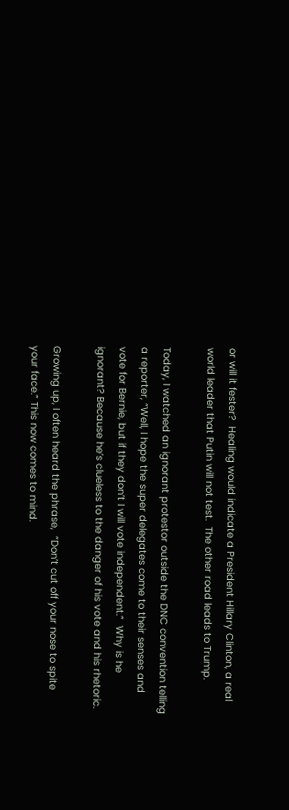or will it fester?  Healing would indicate a President Hillary Clinton, a real world leader that Putin will not test.  The other road leads to Trump.

Today, I watched an ignorant protestor outside the DNC convention telling a reporter, “Well, I hope the super delegates come to their senses and vote for Bernie, but if they don’t I will vote independent.”  Why is he ignorant? Because he’s clueless to the danger of his vote and his rhetoric.

Growing up, I often heard the phrase,  “Don’t cut off your nose to spite your face.” This now comes to mind.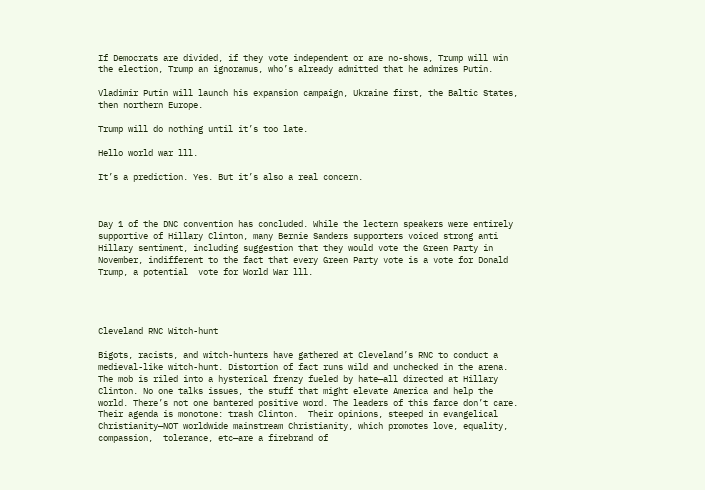If Democrats are divided, if they vote independent or are no-shows, Trump will win the election, Trump an ignoramus, who’s already admitted that he admires Putin.

Vladimir Putin will launch his expansion campaign, Ukraine first, the Baltic States, then northern Europe.

Trump will do nothing until it’s too late.

Hello world war lll.

It’s a prediction. Yes. But it’s also a real concern.



Day 1 of the DNC convention has concluded. While the lectern speakers were entirely supportive of Hillary Clinton, many Bernie Sanders supporters voiced strong anti Hillary sentiment, including suggestion that they would vote the Green Party in November, indifferent to the fact that every Green Party vote is a vote for Donald Trump, a potential  vote for World War lll.




Cleveland RNC Witch-hunt

Bigots, racists, and witch-hunters have gathered at Cleveland’s RNC to conduct a medieval-like witch-hunt. Distortion of fact runs wild and unchecked in the arena. The mob is riled into a hysterical frenzy fueled by hate—all directed at Hillary Clinton. No one talks issues, the stuff that might elevate America and help the world. There’s not one bantered positive word. The leaders of this farce don’t care.  Their agenda is monotone: trash Clinton.  Their opinions, steeped in evangelical  Christianity—NOT worldwide mainstream Christianity, which promotes love, equality, compassion,  tolerance, etc—are a firebrand of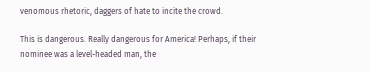venomous rhetoric, daggers of hate to incite the crowd.

This is dangerous. Really dangerous for America! Perhaps, if their nominee was a level-headed man, the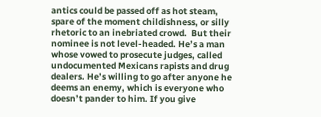antics could be passed off as hot steam, spare of the moment childishness, or silly rhetoric to an inebriated crowd.  But their nominee is not level-headed. He’s a man whose vowed to prosecute judges, called undocumented Mexicans rapists and drug dealers. He’s willing to go after anyone he deems an enemy, which is everyone who doesn’t pander to him. If you give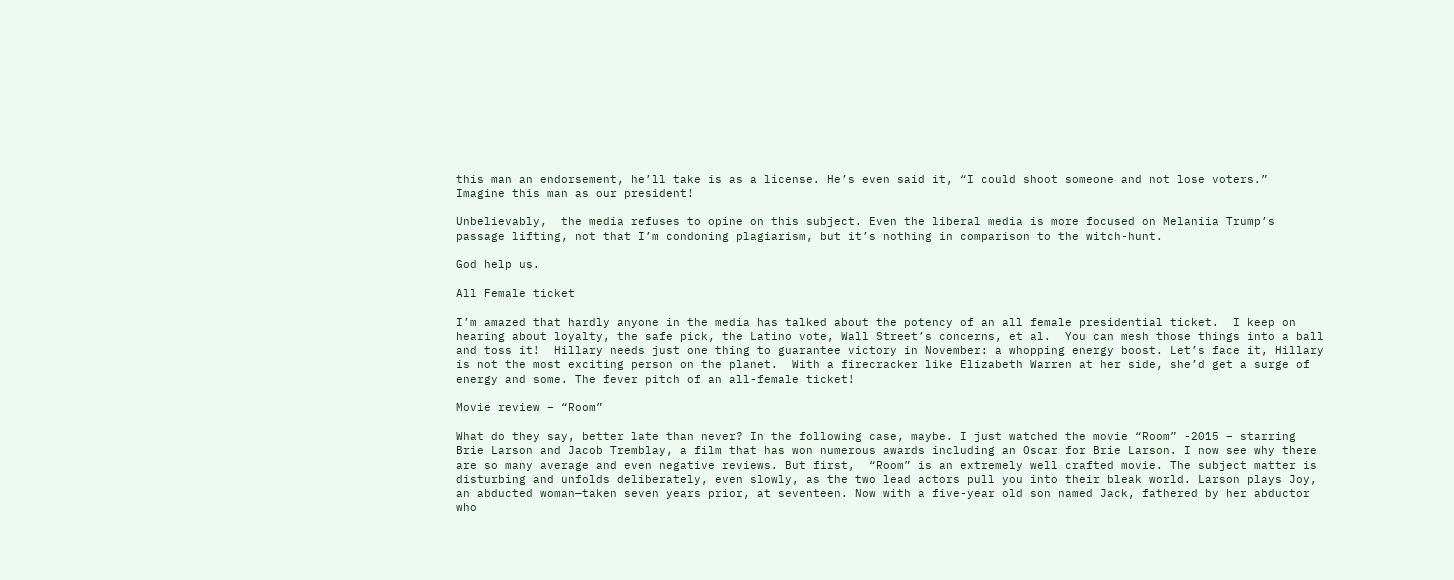this man an endorsement, he’ll take is as a license. He’s even said it, “I could shoot someone and not lose voters.”  Imagine this man as our president!

Unbelievably,  the media refuses to opine on this subject. Even the liberal media is more focused on Melaniia Trump’s passage lifting, not that I’m condoning plagiarism, but it’s nothing in comparison to the witch-hunt.

God help us.

All Female ticket

I’m amazed that hardly anyone in the media has talked about the potency of an all female presidential ticket.  I keep on hearing about loyalty, the safe pick, the Latino vote, Wall Street’s concerns, et al.  You can mesh those things into a ball and toss it!  Hillary needs just one thing to guarantee victory in November: a whopping energy boost. Let’s face it, Hillary is not the most exciting person on the planet.  With a firecracker like Elizabeth Warren at her side, she’d get a surge of energy and some. The fever pitch of an all-female ticket!

Movie review – “Room”

What do they say, better late than never? In the following case, maybe. I just watched the movie “Room” -2015 – starring Brie Larson and Jacob Tremblay, a film that has won numerous awards including an Oscar for Brie Larson. I now see why there are so many average and even negative reviews. But first,  “Room” is an extremely well crafted movie. The subject matter is disturbing and unfolds deliberately, even slowly, as the two lead actors pull you into their bleak world. Larson plays Joy, an abducted woman—taken seven years prior, at seventeen. Now with a five-year old son named Jack, fathered by her abductor who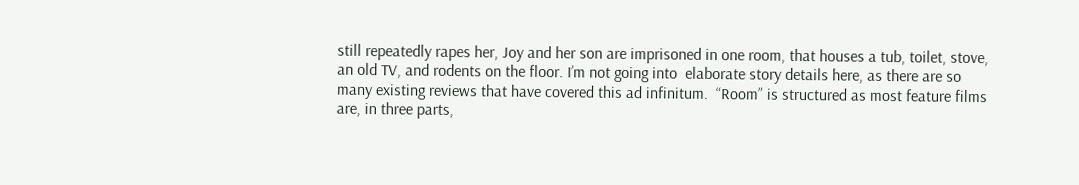still repeatedly rapes her, Joy and her son are imprisoned in one room, that houses a tub, toilet, stove, an old TV, and rodents on the floor. I’m not going into  elaborate story details here, as there are so many existing reviews that have covered this ad infinitum.  “Room” is structured as most feature films are, in three parts,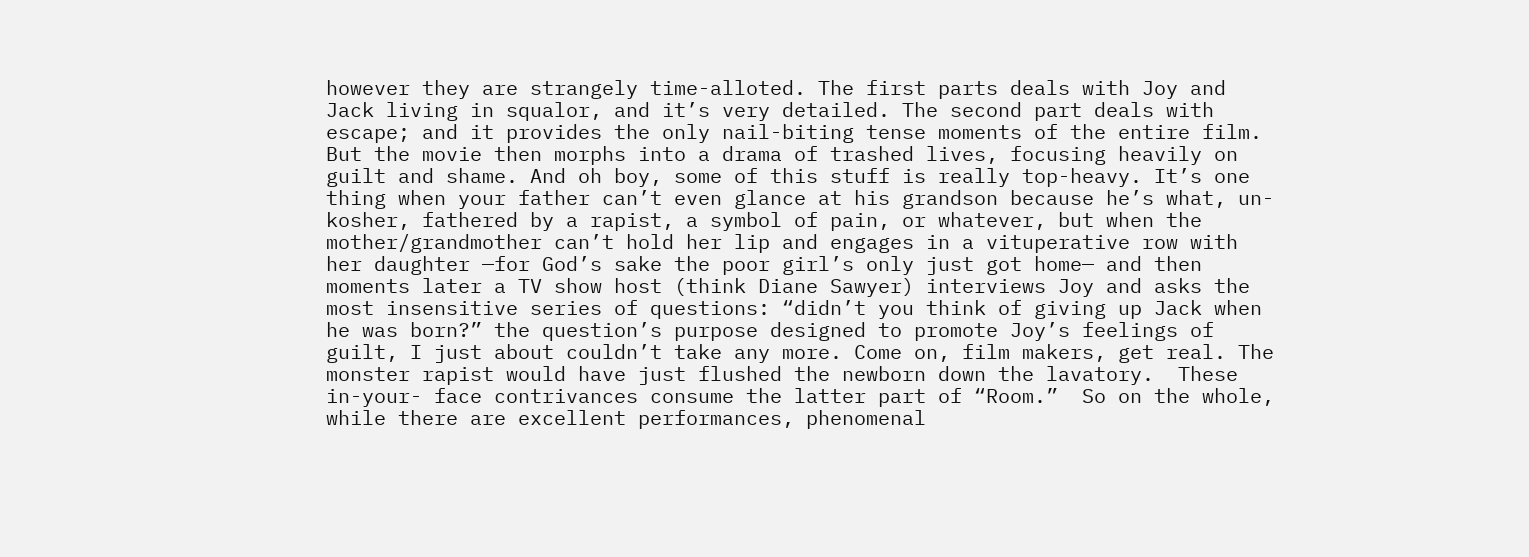however they are strangely time-alloted. The first parts deals with Joy and Jack living in squalor, and it’s very detailed. The second part deals with escape; and it provides the only nail-biting tense moments of the entire film.  But the movie then morphs into a drama of trashed lives, focusing heavily on guilt and shame. And oh boy, some of this stuff is really top-heavy. It’s one thing when your father can’t even glance at his grandson because he’s what, un-kosher, fathered by a rapist, a symbol of pain, or whatever, but when the mother/grandmother can’t hold her lip and engages in a vituperative row with her daughter —for God’s sake the poor girl’s only just got home— and then moments later a TV show host (think Diane Sawyer) interviews Joy and asks the most insensitive series of questions: “didn’t you think of giving up Jack when he was born?” the question’s purpose designed to promote Joy’s feelings of guilt, I just about couldn’t take any more. Come on, film makers, get real. The monster rapist would have just flushed the newborn down the lavatory.  These in-your- face contrivances consume the latter part of “Room.”  So on the whole, while there are excellent performances, phenomenal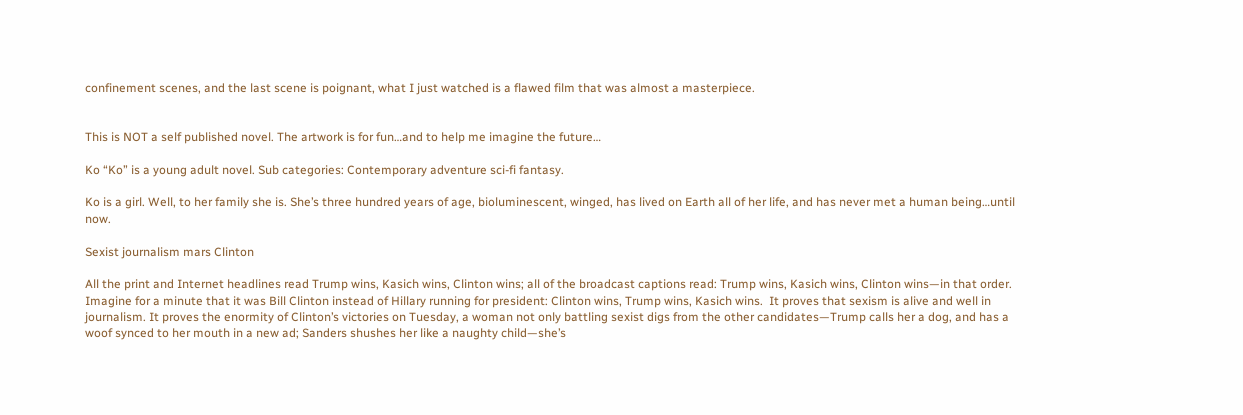confinement scenes, and the last scene is poignant, what I just watched is a flawed film that was almost a masterpiece.


This is NOT a self published novel. The artwork is for fun…and to help me imagine the future…

Ko “Ko” is a young adult novel. Sub categories: Contemporary adventure sci-fi fantasy.

Ko is a girl. Well, to her family she is. She’s three hundred years of age, bioluminescent, winged, has lived on Earth all of her life, and has never met a human being…until now.

Sexist journalism mars Clinton

All the print and Internet headlines read Trump wins, Kasich wins, Clinton wins; all of the broadcast captions read: Trump wins, Kasich wins, Clinton wins—in that order.  Imagine for a minute that it was Bill Clinton instead of Hillary running for president: Clinton wins, Trump wins, Kasich wins.  It proves that sexism is alive and well in journalism. It proves the enormity of Clinton’s victories on Tuesday, a woman not only battling sexist digs from the other candidates—Trump calls her a dog, and has a woof synced to her mouth in a new ad; Sanders shushes her like a naughty child—she’s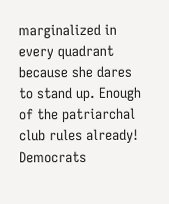marginalized in every quadrant because she dares to stand up. Enough of the patriarchal club rules already!  Democrats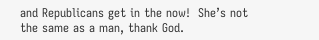and Republicans get in the now!  She’s not the same as a man, thank God.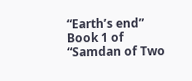“Earth’s end” Book 1 of “Samdan of Two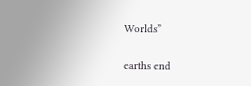Worlds”

earths end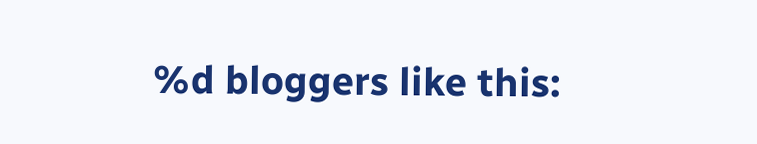%d bloggers like this: